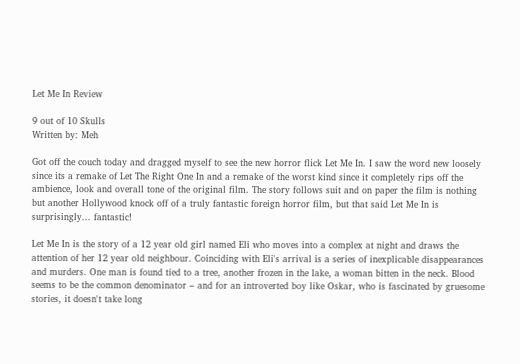Let Me In Review

9 out of 10 Skulls
Written by: Meh

Got off the couch today and dragged myself to see the new horror flick Let Me In. I saw the word new loosely since its a remake of Let The Right One In and a remake of the worst kind since it completely rips off the ambience, look and overall tone of the original film. The story follows suit and on paper the film is nothing but another Hollywood knock off of a truly fantastic foreign horror film, but that said Let Me In is surprisingly... fantastic!

Let Me In is the story of a 12 year old girl named Eli who moves into a complex at night and draws the attention of her 12 year old neighbour. Coinciding with Eli's arrival is a series of inexplicable disappearances and murders. One man is found tied to a tree, another frozen in the lake, a woman bitten in the neck. Blood seems to be the common denominator – and for an introverted boy like Oskar, who is fascinated by gruesome stories, it doesn't take long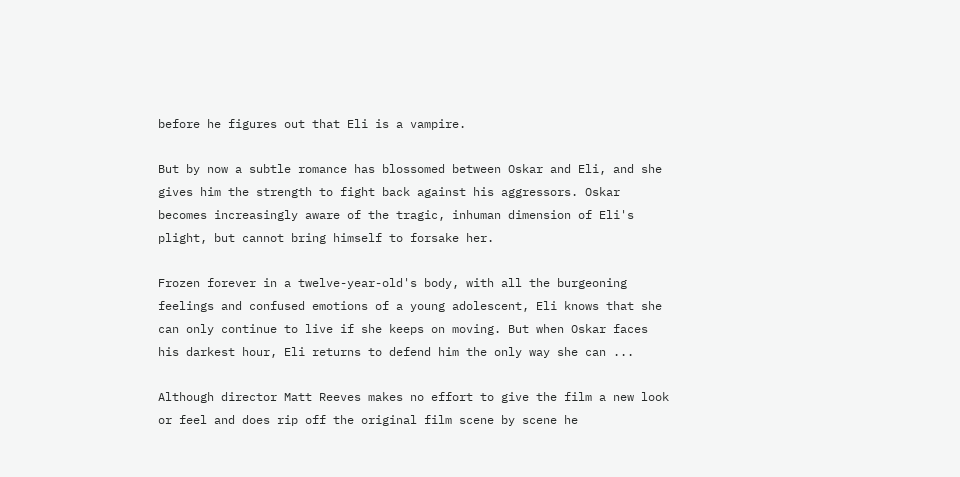before he figures out that Eli is a vampire.

But by now a subtle romance has blossomed between Oskar and Eli, and she gives him the strength to fight back against his aggressors. Oskar becomes increasingly aware of the tragic, inhuman dimension of Eli's plight, but cannot bring himself to forsake her.

Frozen forever in a twelve-year-old's body, with all the burgeoning feelings and confused emotions of a young adolescent, Eli knows that she can only continue to live if she keeps on moving. But when Oskar faces his darkest hour, Eli returns to defend him the only way she can ...

Although director Matt Reeves makes no effort to give the film a new look or feel and does rip off the original film scene by scene he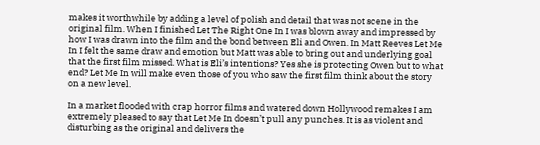makes it worthwhile by adding a level of polish and detail that was not scene in the original film. When I finished Let The Right One In I was blown away and impressed by how I was drawn into the film and the bond between Eli and Owen. In Matt Reeves Let Me In I felt the same draw and emotion but Matt was able to bring out and underlying goal that the first film missed. What is Eli’s intentions? Yes she is protecting Owen but to what end? Let Me In will make even those of you who saw the first film think about the story on a new level.

In a market flooded with crap horror films and watered down Hollywood remakes I am extremely pleased to say that Let Me In doesn’t pull any punches. It is as violent and disturbing as the original and delivers the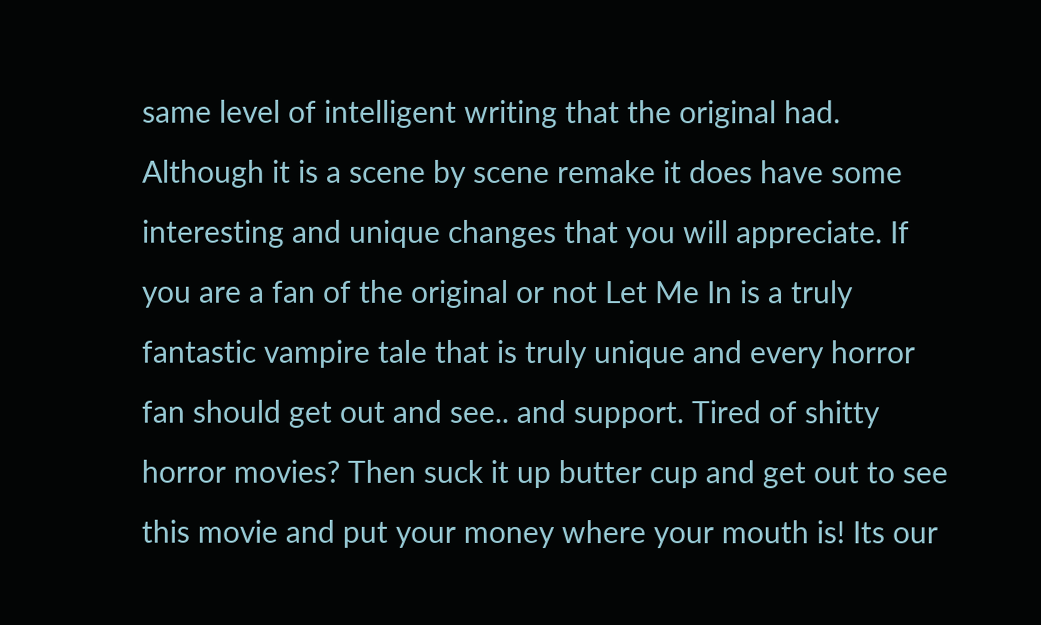same level of intelligent writing that the original had. Although it is a scene by scene remake it does have some interesting and unique changes that you will appreciate. If you are a fan of the original or not Let Me In is a truly fantastic vampire tale that is truly unique and every horror fan should get out and see.. and support. Tired of shitty horror movies? Then suck it up butter cup and get out to see this movie and put your money where your mouth is! Its our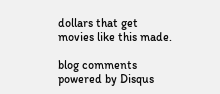dollars that get movies like this made.

blog comments powered by Disqus